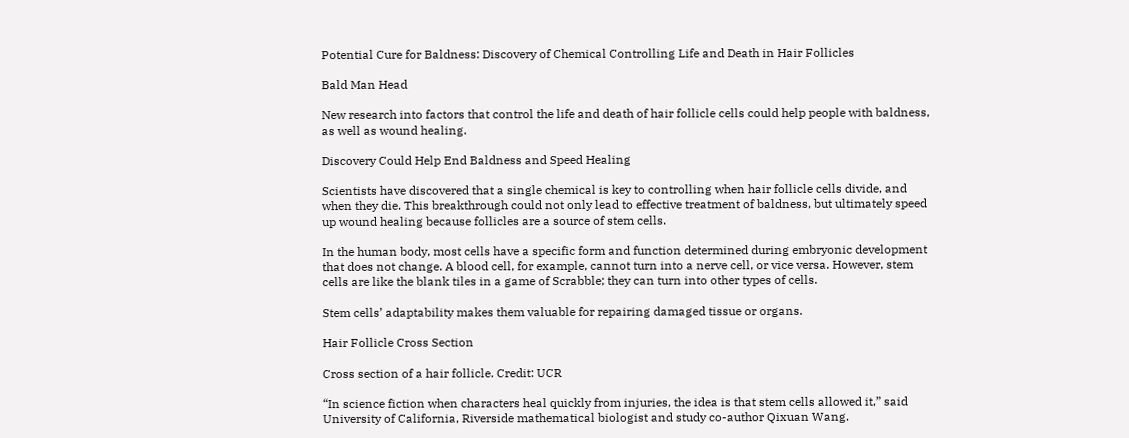Potential Cure for Baldness: Discovery of Chemical Controlling Life and Death in Hair Follicles

Bald Man Head

New research into factors that control the life and death of hair follicle cells could help people with baldness, as well as wound healing.

Discovery Could Help End Baldness and Speed Healing

Scientists have discovered that a single chemical is key to controlling when hair follicle cells divide, and when they die. This breakthrough could not only lead to effective treatment of baldness, but ultimately speed up wound healing because follicles are a source of stem cells.

In the human body, most cells have a specific form and function determined during embryonic development that does not change. A blood cell, for example, cannot turn into a nerve cell, or vice versa. However, stem cells are like the blank tiles in a game of Scrabble; they can turn into other types of cells.

Stem cells’ adaptability makes them valuable for repairing damaged tissue or organs.

Hair Follicle Cross Section

Cross section of a hair follicle. Credit: UCR

“In science fiction when characters heal quickly from injuries, the idea is that stem cells allowed it,” said University of California, Riverside mathematical biologist and study co-author Qixuan Wang.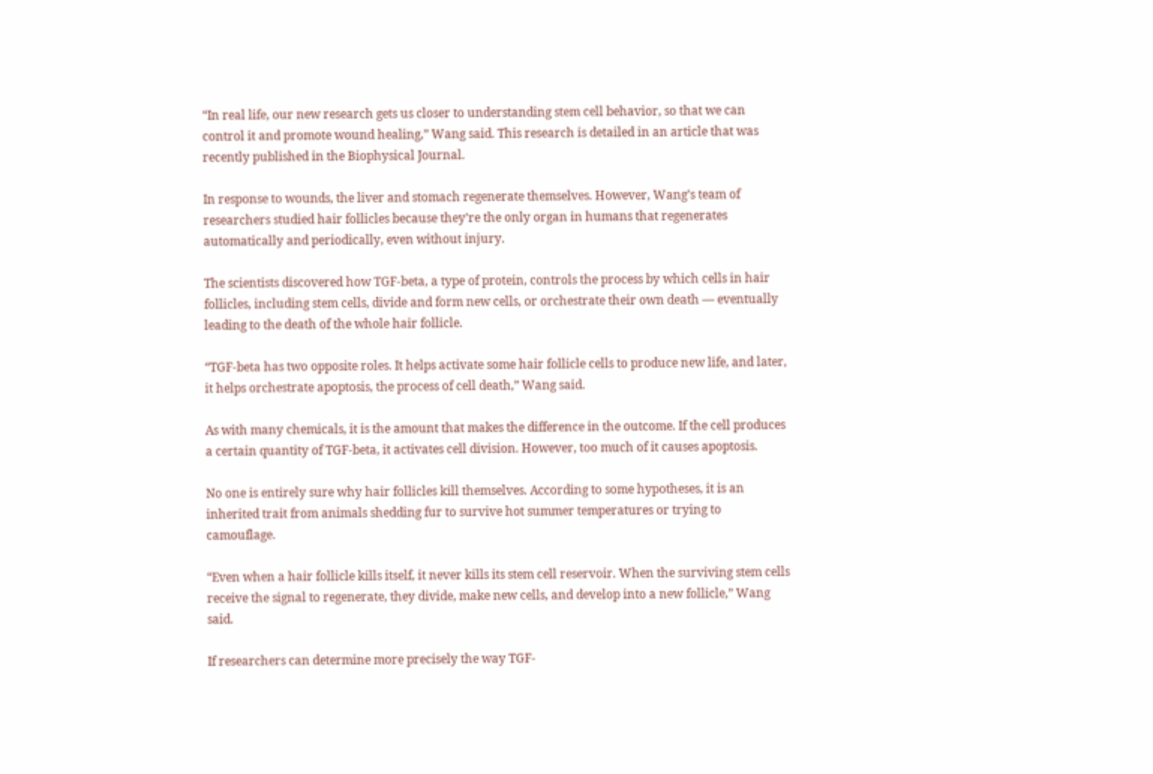“In real life, our new research gets us closer to understanding stem cell behavior, so that we can control it and promote wound healing,” Wang said. This research is detailed in an article that was recently published in the Biophysical Journal.

In response to wounds, the liver and stomach regenerate themselves. However, Wang’s team of researchers studied hair follicles because they’re the only organ in humans that regenerates automatically and periodically, even without injury.

The scientists discovered how TGF-beta, a type of protein, controls the process by which cells in hair follicles, including stem cells, divide and form new cells, or orchestrate their own death — eventually leading to the death of the whole hair follicle.

“TGF-beta has two opposite roles. It helps activate some hair follicle cells to produce new life, and later, it helps orchestrate apoptosis, the process of cell death,” Wang said.

As with many chemicals, it is the amount that makes the difference in the outcome. If the cell produces a certain quantity of TGF-beta, it activates cell division. However, too much of it causes apoptosis.

No one is entirely sure why hair follicles kill themselves. According to some hypotheses, it is an inherited trait from animals shedding fur to survive hot summer temperatures or trying to camouflage.

“Even when a hair follicle kills itself, it never kills its stem cell reservoir. When the surviving stem cells receive the signal to regenerate, they divide, make new cells, and develop into a new follicle,” Wang said.

If researchers can determine more precisely the way TGF-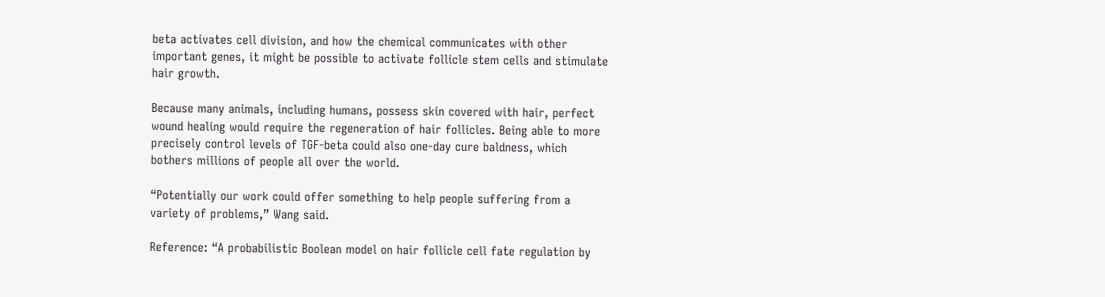beta activates cell division, and how the chemical communicates with other important genes, it might be possible to activate follicle stem cells and stimulate hair growth.

Because many animals, including humans, possess skin covered with hair, perfect wound healing would require the regeneration of hair follicles. Being able to more precisely control levels of TGF-beta could also one-day cure baldness, which bothers millions of people all over the world.

“Potentially our work could offer something to help people suffering from a variety of problems,” Wang said.

Reference: “A probabilistic Boolean model on hair follicle cell fate regulation by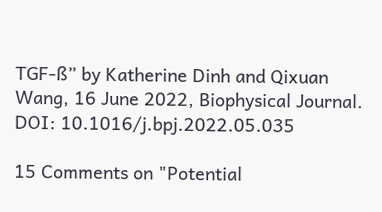TGF-ß” by Katherine Dinh and Qixuan Wang, 16 June 2022, Biophysical Journal.
DOI: 10.1016/j.bpj.2022.05.035

15 Comments on "Potential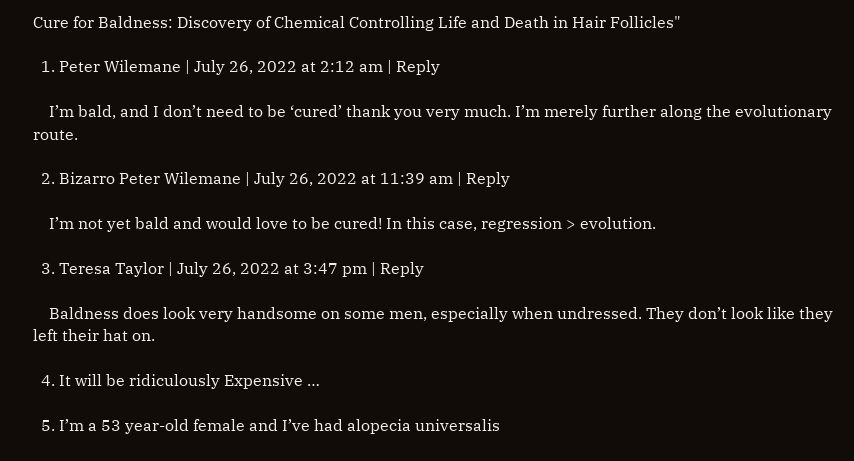Cure for Baldness: Discovery of Chemical Controlling Life and Death in Hair Follicles"

  1. Peter Wilemane | July 26, 2022 at 2:12 am | Reply

    I’m bald, and I don’t need to be ‘cured’ thank you very much. I’m merely further along the evolutionary route.

  2. Bizarro Peter Wilemane | July 26, 2022 at 11:39 am | Reply

    I’m not yet bald and would love to be cured! In this case, regression > evolution.

  3. Teresa Taylor | July 26, 2022 at 3:47 pm | Reply

    Baldness does look very handsome on some men, especially when undressed. They don’t look like they left their hat on.

  4. It will be ridiculously Expensive …

  5. I’m a 53 year-old female and I’ve had alopecia universalis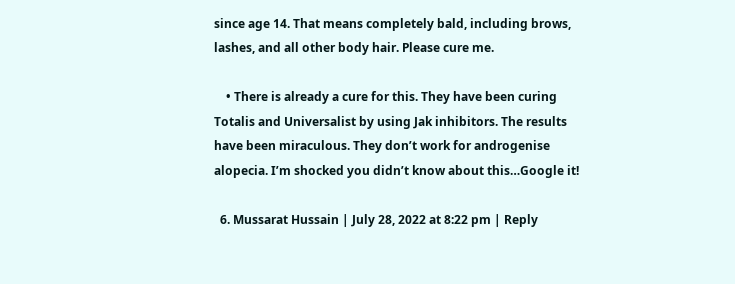since age 14. That means completely bald, including brows, lashes, and all other body hair. Please cure me.

    • There is already a cure for this. They have been curing Totalis and Universalist by using Jak inhibitors. The results have been miraculous. They don’t work for androgenise alopecia. I’m shocked you didn’t know about this…Google it!

  6. Mussarat Hussain | July 28, 2022 at 8:22 pm | Reply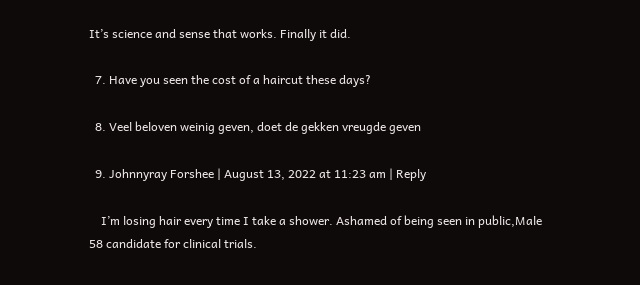It’s science and sense that works. Finally it did.

  7. Have you seen the cost of a haircut these days?

  8. Veel beloven weinig geven, doet de gekken vreugde geven

  9. Johnnyray Forshee | August 13, 2022 at 11:23 am | Reply

    I’m losing hair every time I take a shower. Ashamed of being seen in public,Male 58 candidate for clinical trials.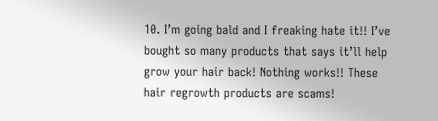10. I’m going bald and I freaking hate it!! I’ve bought so many products that says it’ll help grow your hair back! Nothing works!! These hair regrowth products are scams!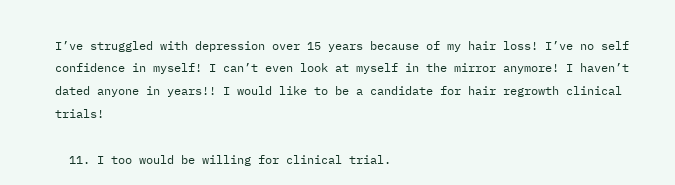I’ve struggled with depression over 15 years because of my hair loss! I’ve no self confidence in myself! I can’t even look at myself in the mirror anymore! I haven’t dated anyone in years!! I would like to be a candidate for hair regrowth clinical trials!

  11. I too would be willing for clinical trial.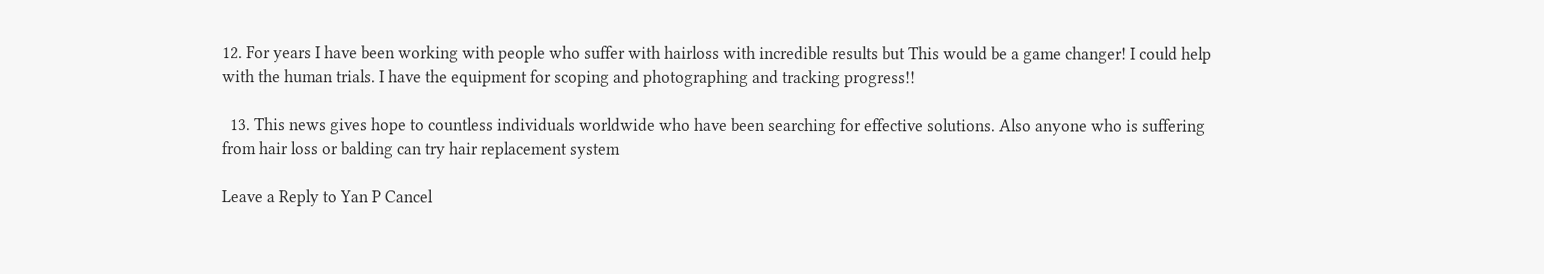12. For years I have been working with people who suffer with hairloss with incredible results but This would be a game changer! I could help with the human trials. I have the equipment for scoping and photographing and tracking progress!!

  13. This news gives hope to countless individuals worldwide who have been searching for effective solutions. Also anyone who is suffering from hair loss or balding can try hair replacement system

Leave a Reply to Yan P Cancel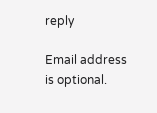reply

Email address is optional.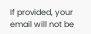If provided, your email will not be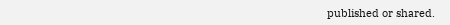published or shared.